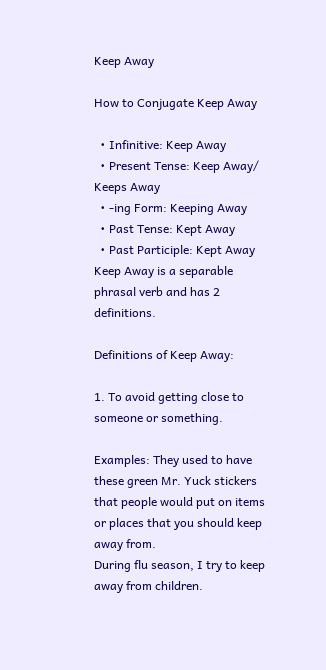Keep Away

How to Conjugate Keep Away

  • Infinitive: Keep Away
  • Present Tense: Keep Away/ Keeps Away
  • -ing Form: Keeping Away
  • Past Tense: Kept Away
  • Past Participle: Kept Away
Keep Away is a separable phrasal verb and has 2 definitions.

Definitions of Keep Away:

1. To avoid getting close to someone or something.

Examples: They used to have these green Mr. Yuck stickers that people would put on items or places that you should keep away from.
During flu season, I try to keep away from children.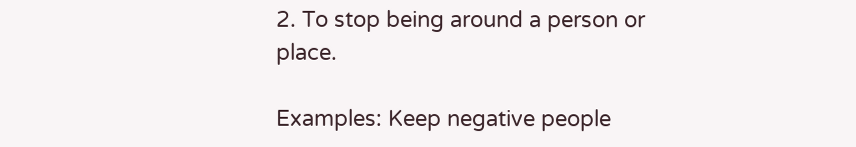2. To stop being around a person or place.

Examples: Keep negative people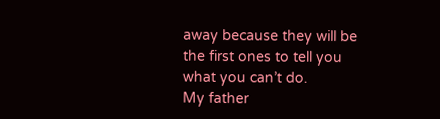away because they will be the first ones to tell you what you can’t do.
My father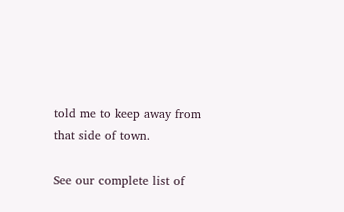told me to keep away from that side of town.

See our complete list of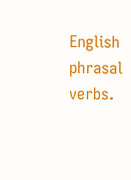English phrasal verbs.